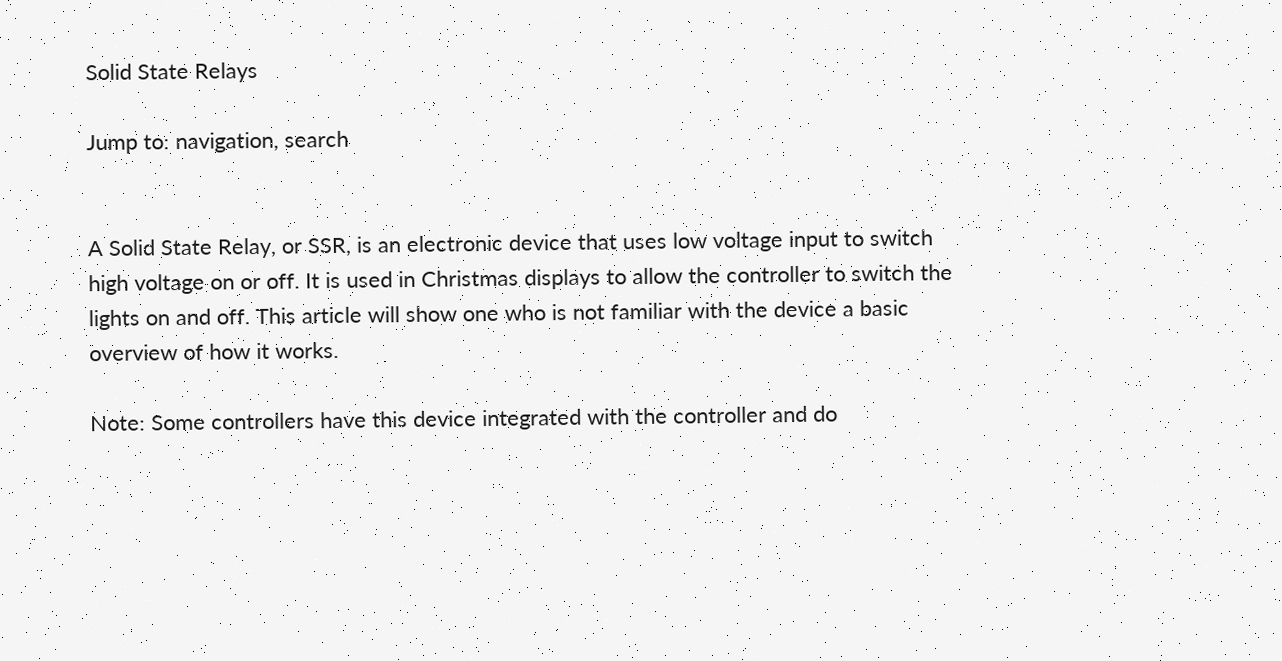Solid State Relays

Jump to: navigation, search


A Solid State Relay, or SSR, is an electronic device that uses low voltage input to switch high voltage on or off. It is used in Christmas displays to allow the controller to switch the lights on and off. This article will show one who is not familiar with the device a basic overview of how it works.

Note: Some controllers have this device integrated with the controller and do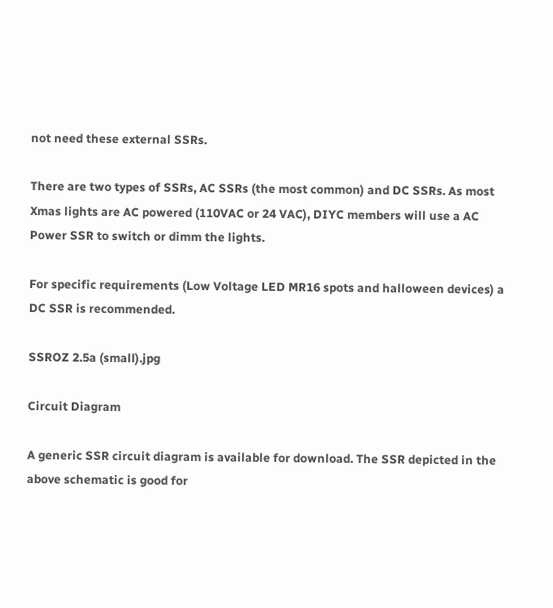not need these external SSRs.

There are two types of SSRs, AC SSRs (the most common) and DC SSRs. As most Xmas lights are AC powered (110VAC or 24 VAC), DIYC members will use a AC Power SSR to switch or dimm the lights.

For specific requirements (Low Voltage LED MR16 spots and halloween devices) a DC SSR is recommended.

SSROZ 2.5a (small).jpg

Circuit Diagram

A generic SSR circuit diagram is available for download. The SSR depicted in the above schematic is good for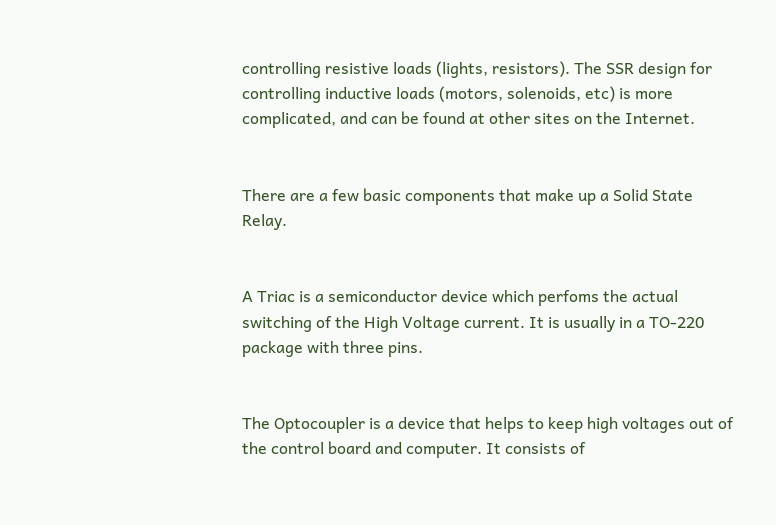controlling resistive loads (lights, resistors). The SSR design for controlling inductive loads (motors, solenoids, etc) is more complicated, and can be found at other sites on the Internet.


There are a few basic components that make up a Solid State Relay.


A Triac is a semiconductor device which perfoms the actual switching of the High Voltage current. It is usually in a TO-220 package with three pins.


The Optocoupler is a device that helps to keep high voltages out of the control board and computer. It consists of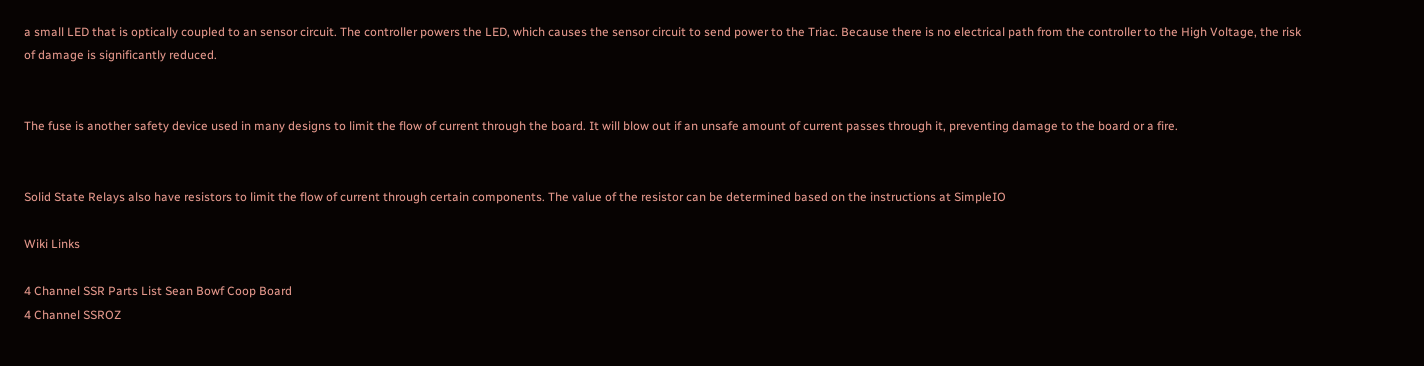a small LED that is optically coupled to an sensor circuit. The controller powers the LED, which causes the sensor circuit to send power to the Triac. Because there is no electrical path from the controller to the High Voltage, the risk of damage is significantly reduced.


The fuse is another safety device used in many designs to limit the flow of current through the board. It will blow out if an unsafe amount of current passes through it, preventing damage to the board or a fire.


Solid State Relays also have resistors to limit the flow of current through certain components. The value of the resistor can be determined based on the instructions at SimpleIO

Wiki Links

4 Channel SSR Parts List Sean Bowf Coop Board
4 Channel SSROZ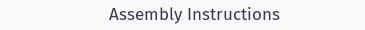Assembly Instructions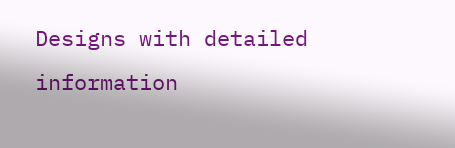Designs with detailed information